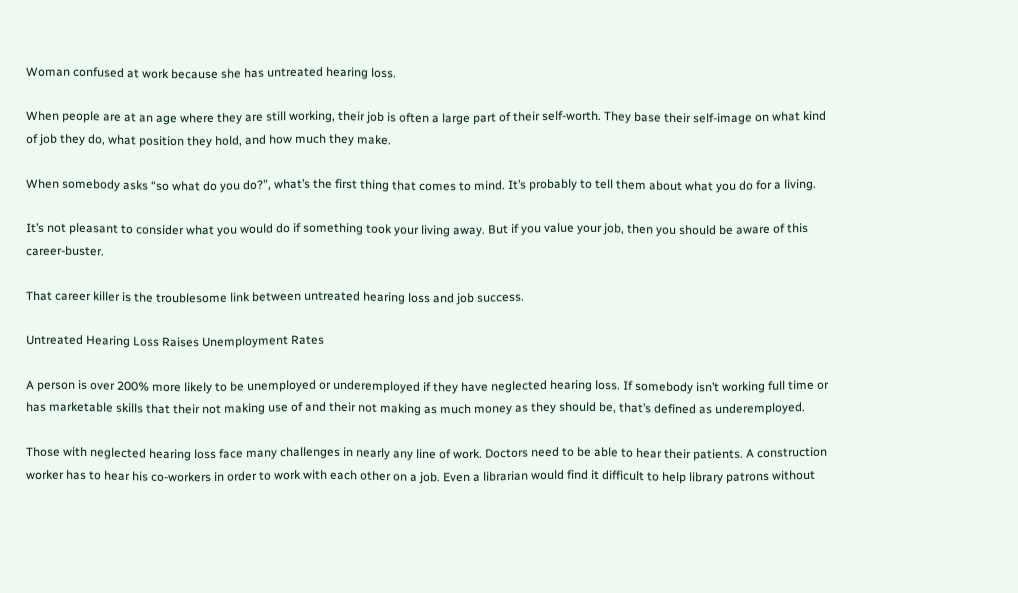Woman confused at work because she has untreated hearing loss.

When people are at an age where they are still working, their job is often a large part of their self-worth. They base their self-image on what kind of job they do, what position they hold, and how much they make.

When somebody asks “so what do you do?”, what’s the first thing that comes to mind. It’s probably to tell them about what you do for a living.

It’s not pleasant to consider what you would do if something took your living away. But if you value your job, then you should be aware of this career-buster.

That career killer is the troublesome link between untreated hearing loss and job success.

Untreated Hearing Loss Raises Unemployment Rates

A person is over 200% more likely to be unemployed or underemployed if they have neglected hearing loss. If somebody isn’t working full time or has marketable skills that their not making use of and their not making as much money as they should be, that’s defined as underemployed.

Those with neglected hearing loss face many challenges in nearly any line of work. Doctors need to be able to hear their patients. A construction worker has to hear his co-workers in order to work with each other on a job. Even a librarian would find it difficult to help library patrons without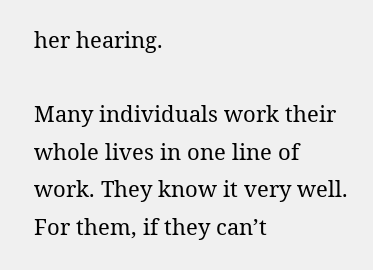her hearing.

Many individuals work their whole lives in one line of work. They know it very well. For them, if they can’t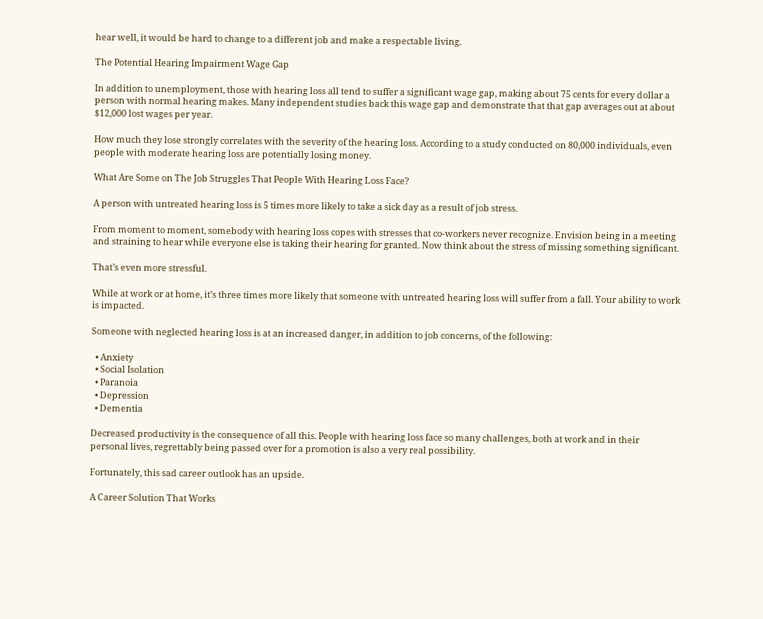hear well, it would be hard to change to a different job and make a respectable living.

The Potential Hearing Impairment Wage Gap

In addition to unemployment, those with hearing loss all tend to suffer a significant wage gap, making about 75 cents for every dollar a person with normal hearing makes. Many independent studies back this wage gap and demonstrate that that gap averages out at about $12,000 lost wages per year.

How much they lose strongly correlates with the severity of the hearing loss. According to a study conducted on 80,000 individuals, even people with moderate hearing loss are potentially losing money.

What Are Some on The Job Struggles That People With Hearing Loss Face?

A person with untreated hearing loss is 5 times more likely to take a sick day as a result of job stress.

From moment to moment, somebody with hearing loss copes with stresses that co-workers never recognize. Envision being in a meeting and straining to hear while everyone else is taking their hearing for granted. Now think about the stress of missing something significant.

That’s even more stressful.

While at work or at home, it’s three times more likely that someone with untreated hearing loss will suffer from a fall. Your ability to work is impacted.

Someone with neglected hearing loss is at an increased danger, in addition to job concerns, of the following:

  • Anxiety
  • Social Isolation
  • Paranoia
  • Depression
  • Dementia

Decreased productivity is the consequence of all this. People with hearing loss face so many challenges, both at work and in their personal lives, regrettably being passed over for a promotion is also a very real possibility.

Fortunately, this sad career outlook has an upside.

A Career Solution That Works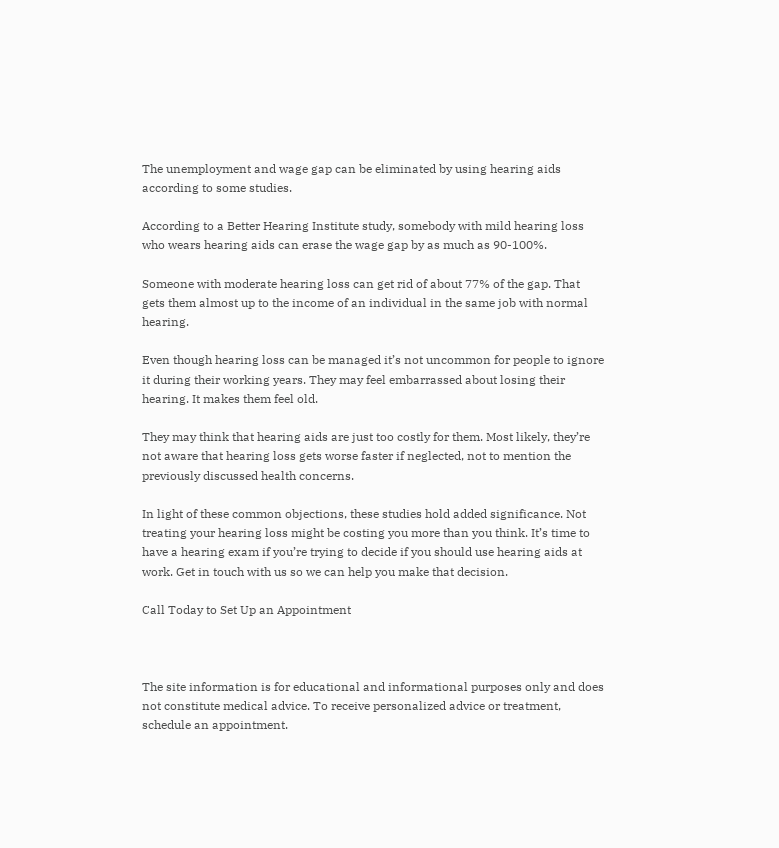The unemployment and wage gap can be eliminated by using hearing aids according to some studies.

According to a Better Hearing Institute study, somebody with mild hearing loss who wears hearing aids can erase the wage gap by as much as 90-100%.

Someone with moderate hearing loss can get rid of about 77% of the gap. That gets them almost up to the income of an individual in the same job with normal hearing.

Even though hearing loss can be managed it’s not uncommon for people to ignore it during their working years. They may feel embarrassed about losing their hearing. It makes them feel old.

They may think that hearing aids are just too costly for them. Most likely, they’re not aware that hearing loss gets worse faster if neglected, not to mention the previously discussed health concerns.

In light of these common objections, these studies hold added significance. Not treating your hearing loss might be costing you more than you think. It’s time to have a hearing exam if you’re trying to decide if you should use hearing aids at work. Get in touch with us so we can help you make that decision.

Call Today to Set Up an Appointment



The site information is for educational and informational purposes only and does not constitute medical advice. To receive personalized advice or treatment, schedule an appointment.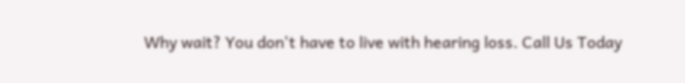Why wait? You don't have to live with hearing loss. Call Us Today